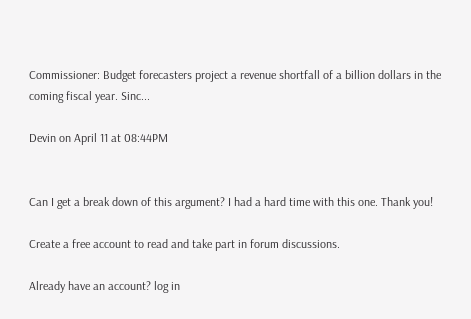Commissioner: Budget forecasters project a revenue shortfall of a billion dollars in the coming fiscal year. Sinc...

Devin on April 11 at 08:44PM


Can I get a break down of this argument? I had a hard time with this one. Thank you!

Create a free account to read and take part in forum discussions.

Already have an account? log in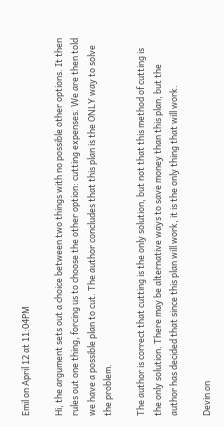Emil on April 12 at 11:04PM

Hi, the argument sets out a choice between two things with no possible other options. It then rules out one thing, forcing us to choose the other option: cutting expenses. We are then told we have a possible plan to cut. The author concludes that this plan is the ONLY way to solve the problem.

The author is correct that cutting is the only solution, but not that this method of cutting is the only solution. There may be alternative ways to save money than this plan, but the author has decided that since this plan will work, it is the only thing that will work.

Devin on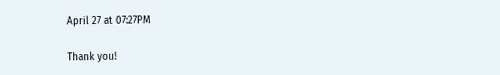April 27 at 07:27PM

Thank you!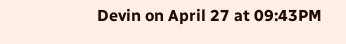Devin on April 27 at 09:43PM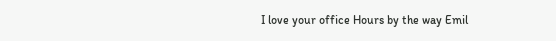I love your office Hours by the way Emil